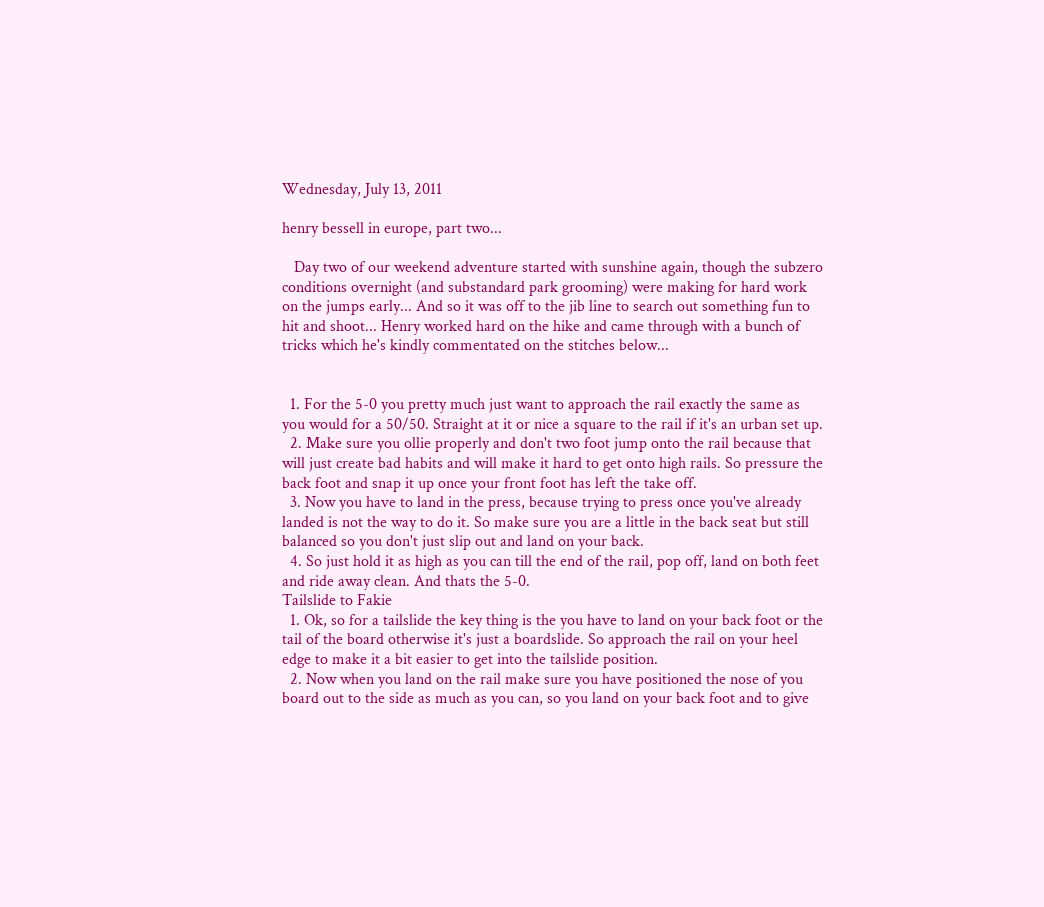Wednesday, July 13, 2011

henry bessell in europe, part two...

   Day two of our weekend adventure started with sunshine again, though the subzero conditions overnight (and substandard park grooming) were making for hard work on the jumps early... And so it was off to the jib line to search out something fun to hit and shoot... Henry worked hard on the hike and came through with a bunch of tricks which he's kindly commentated on the stitches below...


  1. For the 5-0 you pretty much just want to approach the rail exactly the same as you would for a 50/50. Straight at it or nice a square to the rail if it's an urban set up.
  2. Make sure you ollie properly and don't two foot jump onto the rail because that will just create bad habits and will make it hard to get onto high rails. So pressure the back foot and snap it up once your front foot has left the take off.
  3. Now you have to land in the press, because trying to press once you've already landed is not the way to do it. So make sure you are a little in the back seat but still balanced so you don't just slip out and land on your back.
  4. So just hold it as high as you can till the end of the rail, pop off, land on both feet and ride away clean. And thats the 5-0.
Tailslide to Fakie
  1. Ok, so for a tailslide the key thing is the you have to land on your back foot or the tail of the board otherwise it's just a boardslide. So approach the rail on your heel edge to make it a bit easier to get into the tailslide position.
  2. Now when you land on the rail make sure you have positioned the nose of you board out to the side as much as you can, so you land on your back foot and to give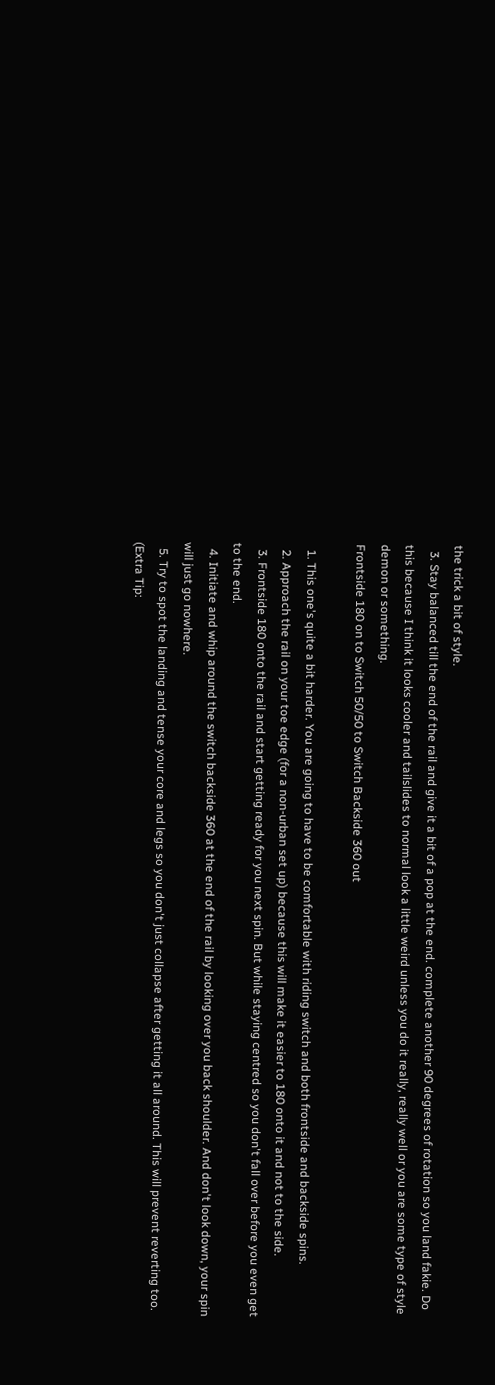the trick a bit of style.
  3. Stay balanced till the end of the rail and give it a bit of a pop at the end. complete another 90 degrees of rotation so you land fakie. Do this because I think it looks cooler and tailslides to normal look a little weird unless you do it really, really well or you are some type of style demon or something.
Frontside 180 on to Switch 50/50 to Switch Backside 360 out

  1. This one's quite a bit harder. You are going to have to be comfortable with riding switch and both frontside and backside spins.
  2. Approach the rail on your toe edge (for a non-urban set up) because this will make it easier to 180 onto it and not to the side.
  3. Frontside 180 onto the rail and start getting ready for you next spin. But while staying centred so you don't fall over before you even get to the end.
  4. Initiate and whip around the switch backside 360 at the end of the rail by looking over you back shoulder. And don't look down, your spin will just go nowhere.
  5. Try to spot the landing and tense your core and legs so you don't just collapse after getting it all around. This will prevent reverting too.
(Extra Tip: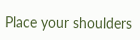Place your shoulders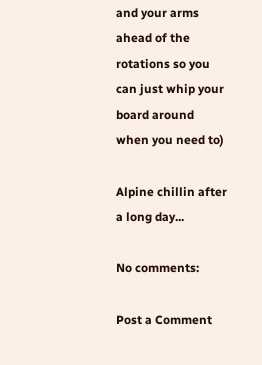and your arms ahead of the rotations so you can just whip your board around when you need to)

Alpine chillin after a long day...

No comments:

Post a Comment